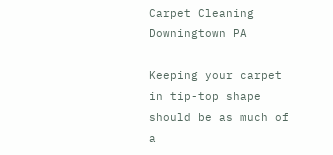Carpet Cleaning Downingtown PA

Keeping your carpet in tip-top shape should be as much of a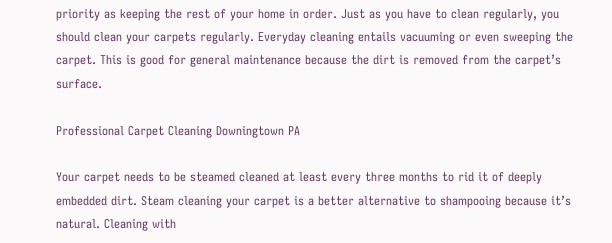priority as keeping the rest of your home in order. Just as you have to clean regularly, you should clean your carpets regularly. Everyday cleaning entails vacuuming or even sweeping the carpet. This is good for general maintenance because the dirt is removed from the carpet’s surface.

Professional Carpet Cleaning Downingtown PA

Your carpet needs to be steamed cleaned at least every three months to rid it of deeply embedded dirt. Steam cleaning your carpet is a better alternative to shampooing because it’s natural. Cleaning with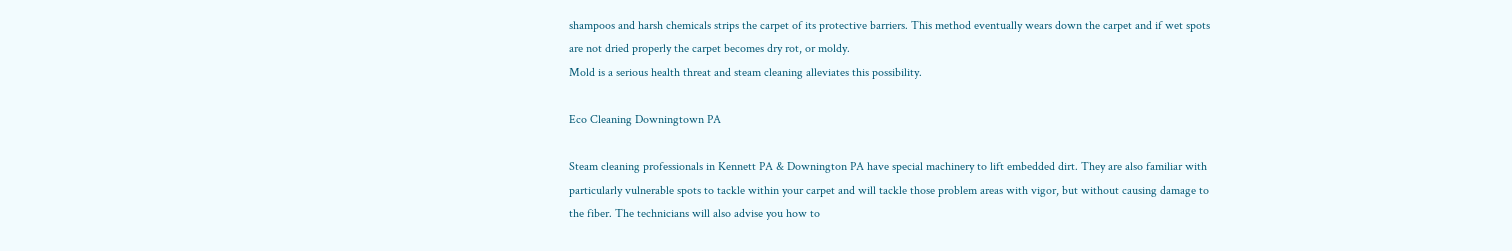shampoos and harsh chemicals strips the carpet of its protective barriers. This method eventually wears down the carpet and if wet spots are not dried properly the carpet becomes dry rot, or moldy.
Mold is a serious health threat and steam cleaning alleviates this possibility.

Eco Cleaning Downingtown PA

Steam cleaning professionals in Kennett PA & Downington PA have special machinery to lift embedded dirt. They are also familiar with particularly vulnerable spots to tackle within your carpet and will tackle those problem areas with vigor, but without causing damage to the fiber. The technicians will also advise you how to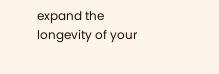expand the longevity of your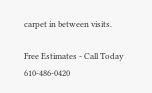carpet in between visits.

Free Estimates - Call Today 610-486-0420